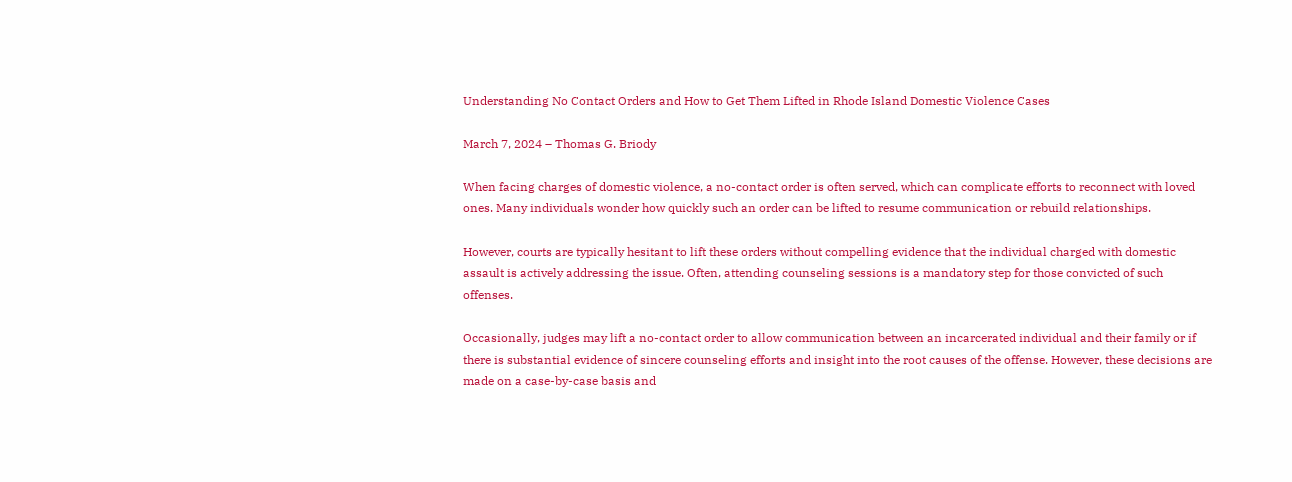Understanding No Contact Orders and How to Get Them Lifted in Rhode Island Domestic Violence Cases

March 7, 2024 – Thomas G. Briody

When facing charges of domestic violence, a no-contact order is often served, which can complicate efforts to reconnect with loved ones. Many individuals wonder how quickly such an order can be lifted to resume communication or rebuild relationships.

However, courts are typically hesitant to lift these orders without compelling evidence that the individual charged with domestic assault is actively addressing the issue. Often, attending counseling sessions is a mandatory step for those convicted of such offenses.

Occasionally, judges may lift a no-contact order to allow communication between an incarcerated individual and their family or if there is substantial evidence of sincere counseling efforts and insight into the root causes of the offense. However, these decisions are made on a case-by-case basis and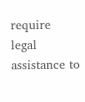require legal assistance to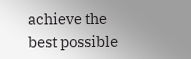achieve the best possible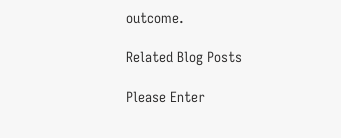outcome.

Related Blog Posts

Please Enter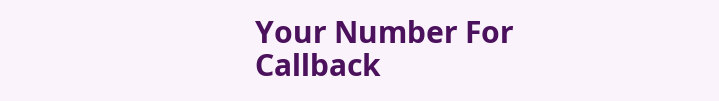Your Number For Callback